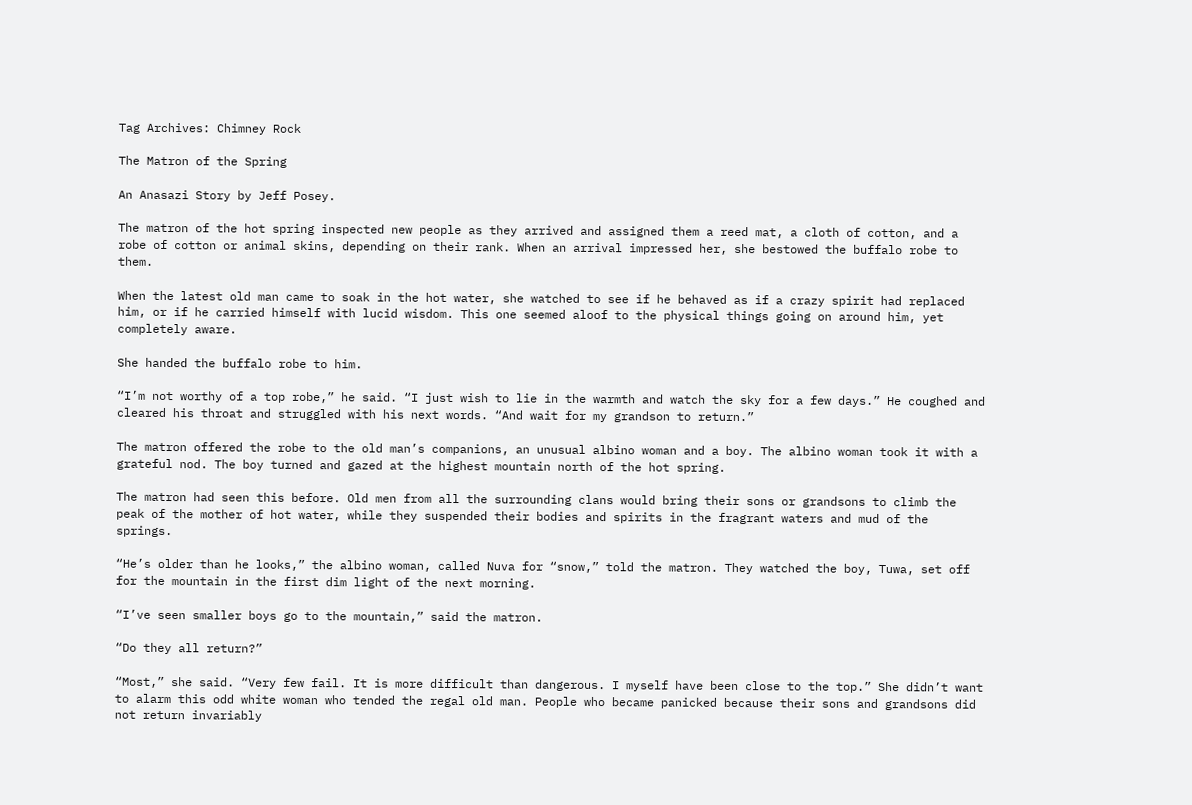Tag Archives: Chimney Rock

The Matron of the Spring

An Anasazi Story by Jeff Posey.

The matron of the hot spring inspected new people as they arrived and assigned them a reed mat, a cloth of cotton, and a robe of cotton or animal skins, depending on their rank. When an arrival impressed her, she bestowed the buffalo robe to them.

When the latest old man came to soak in the hot water, she watched to see if he behaved as if a crazy spirit had replaced him, or if he carried himself with lucid wisdom. This one seemed aloof to the physical things going on around him, yet completely aware.

She handed the buffalo robe to him.

“I’m not worthy of a top robe,” he said. “I just wish to lie in the warmth and watch the sky for a few days.” He coughed and cleared his throat and struggled with his next words. “And wait for my grandson to return.”

The matron offered the robe to the old man’s companions, an unusual albino woman and a boy. The albino woman took it with a grateful nod. The boy turned and gazed at the highest mountain north of the hot spring.

The matron had seen this before. Old men from all the surrounding clans would bring their sons or grandsons to climb the peak of the mother of hot water, while they suspended their bodies and spirits in the fragrant waters and mud of the springs.

“He’s older than he looks,” the albino woman, called Nuva for “snow,” told the matron. They watched the boy, Tuwa, set off for the mountain in the first dim light of the next morning.

“I’ve seen smaller boys go to the mountain,” said the matron.

“Do they all return?”

“Most,” she said. “Very few fail. It is more difficult than dangerous. I myself have been close to the top.” She didn’t want to alarm this odd white woman who tended the regal old man. People who became panicked because their sons and grandsons did not return invariably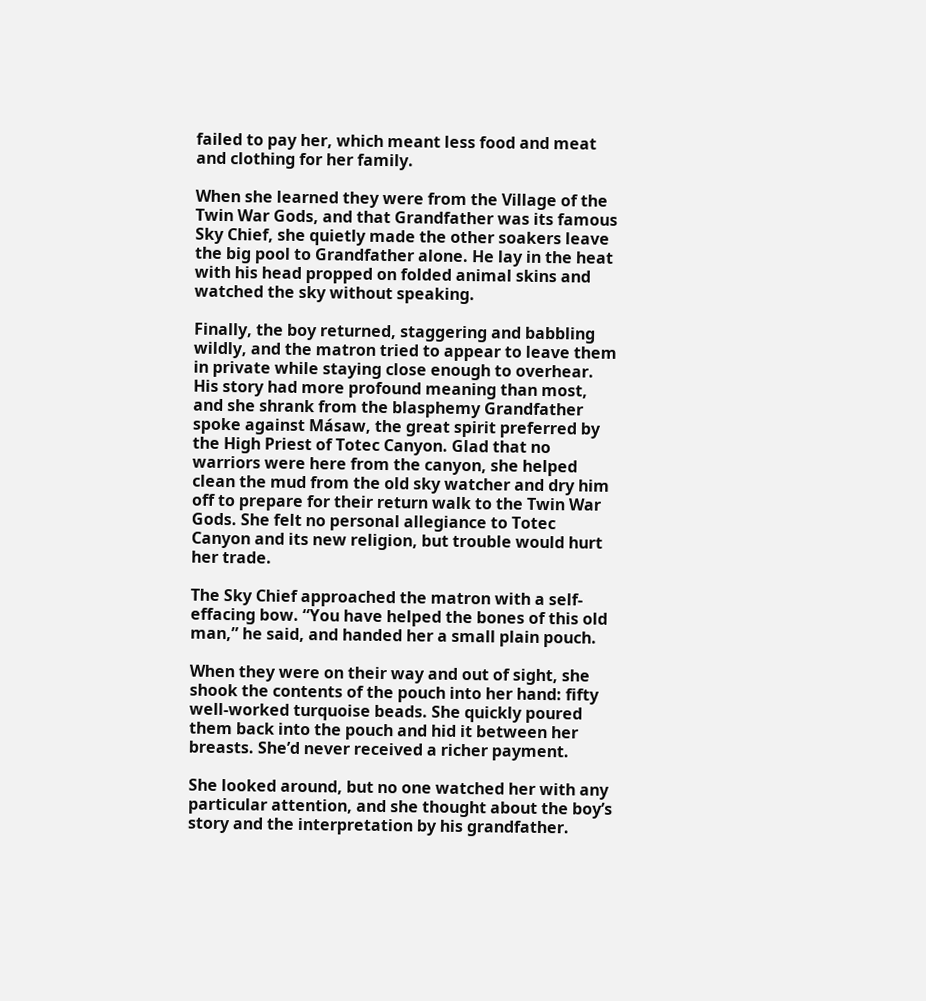failed to pay her, which meant less food and meat and clothing for her family.

When she learned they were from the Village of the Twin War Gods, and that Grandfather was its famous Sky Chief, she quietly made the other soakers leave the big pool to Grandfather alone. He lay in the heat with his head propped on folded animal skins and watched the sky without speaking.

Finally, the boy returned, staggering and babbling wildly, and the matron tried to appear to leave them in private while staying close enough to overhear. His story had more profound meaning than most, and she shrank from the blasphemy Grandfather spoke against Másaw, the great spirit preferred by the High Priest of Totec Canyon. Glad that no warriors were here from the canyon, she helped clean the mud from the old sky watcher and dry him off to prepare for their return walk to the Twin War Gods. She felt no personal allegiance to Totec Canyon and its new religion, but trouble would hurt her trade.

The Sky Chief approached the matron with a self-effacing bow. “You have helped the bones of this old man,” he said, and handed her a small plain pouch.

When they were on their way and out of sight, she shook the contents of the pouch into her hand: fifty well-worked turquoise beads. She quickly poured them back into the pouch and hid it between her breasts. She’d never received a richer payment.

She looked around, but no one watched her with any particular attention, and she thought about the boy’s story and the interpretation by his grandfather.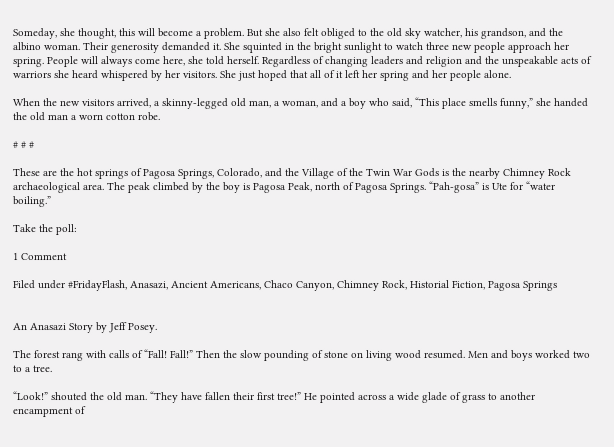Someday, she thought, this will become a problem. But she also felt obliged to the old sky watcher, his grandson, and the albino woman. Their generosity demanded it. She squinted in the bright sunlight to watch three new people approach her spring. People will always come here, she told herself. Regardless of changing leaders and religion and the unspeakable acts of warriors she heard whispered by her visitors. She just hoped that all of it left her spring and her people alone.

When the new visitors arrived, a skinny-legged old man, a woman, and a boy who said, “This place smells funny,” she handed the old man a worn cotton robe.

# # #

These are the hot springs of Pagosa Springs, Colorado, and the Village of the Twin War Gods is the nearby Chimney Rock archaeological area. The peak climbed by the boy is Pagosa Peak, north of Pagosa Springs. “Pah-gosa” is Ute for “water boiling.”

Take the poll:

1 Comment

Filed under #FridayFlash, Anasazi, Ancient Americans, Chaco Canyon, Chimney Rock, Historial Fiction, Pagosa Springs


An Anasazi Story by Jeff Posey.

The forest rang with calls of “Fall! Fall!” Then the slow pounding of stone on living wood resumed. Men and boys worked two to a tree.

“Look!” shouted the old man. “They have fallen their first tree!” He pointed across a wide glade of grass to another encampment of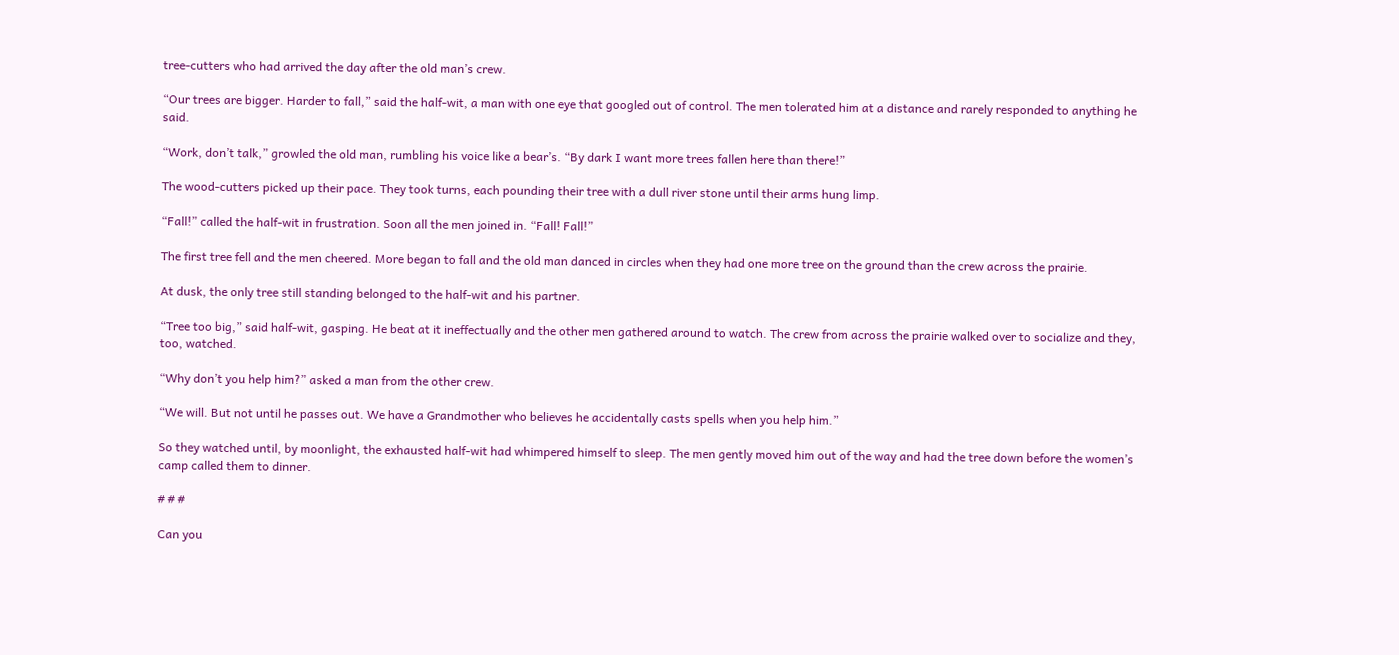tree-cutters who had arrived the day after the old man’s crew.

“Our trees are bigger. Harder to fall,” said the half-wit, a man with one eye that googled out of control. The men tolerated him at a distance and rarely responded to anything he said.

“Work, don’t talk,” growled the old man, rumbling his voice like a bear’s. “By dark I want more trees fallen here than there!”

The wood-cutters picked up their pace. They took turns, each pounding their tree with a dull river stone until their arms hung limp.

“Fall!” called the half-wit in frustration. Soon all the men joined in. “Fall! Fall!”

The first tree fell and the men cheered. More began to fall and the old man danced in circles when they had one more tree on the ground than the crew across the prairie.

At dusk, the only tree still standing belonged to the half-wit and his partner.

“Tree too big,” said half-wit, gasping. He beat at it ineffectually and the other men gathered around to watch. The crew from across the prairie walked over to socialize and they, too, watched.

“Why don’t you help him?” asked a man from the other crew.

“We will. But not until he passes out. We have a Grandmother who believes he accidentally casts spells when you help him.”

So they watched until, by moonlight, the exhausted half-wit had whimpered himself to sleep. The men gently moved him out of the way and had the tree down before the women’s camp called them to dinner.

# # #

Can you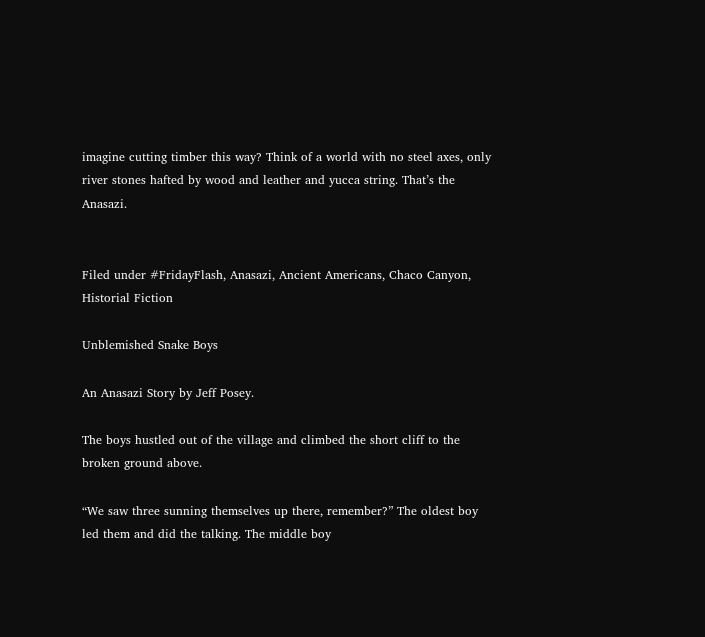imagine cutting timber this way? Think of a world with no steel axes, only river stones hafted by wood and leather and yucca string. That’s the Anasazi.


Filed under #FridayFlash, Anasazi, Ancient Americans, Chaco Canyon, Historial Fiction

Unblemished Snake Boys

An Anasazi Story by Jeff Posey.

The boys hustled out of the village and climbed the short cliff to the broken ground above.

“We saw three sunning themselves up there, remember?” The oldest boy led them and did the talking. The middle boy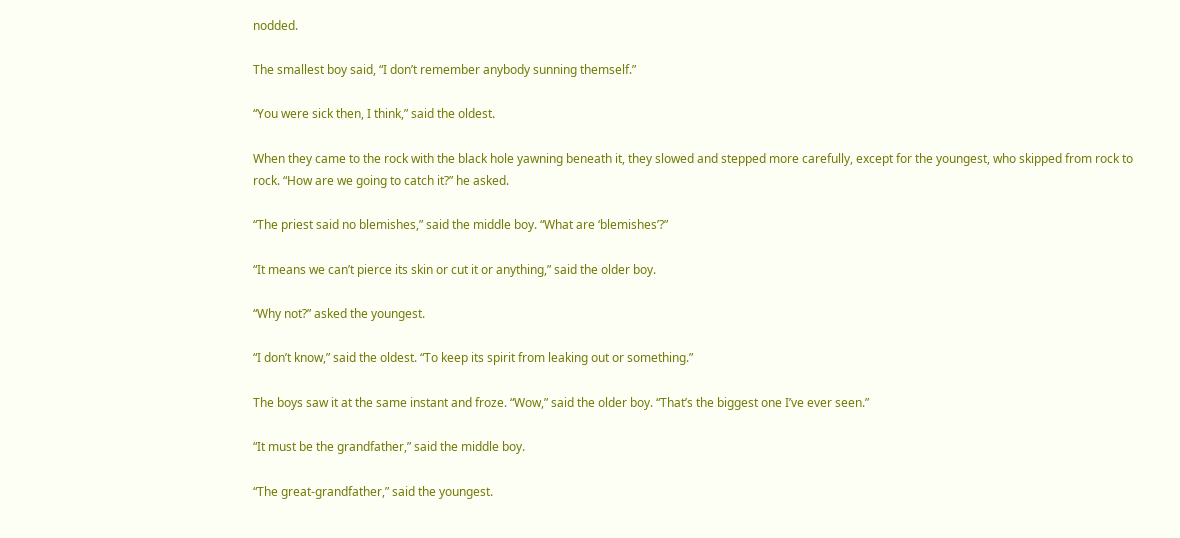nodded.

The smallest boy said, “I don’t remember anybody sunning themself.”

“You were sick then, I think,” said the oldest.

When they came to the rock with the black hole yawning beneath it, they slowed and stepped more carefully, except for the youngest, who skipped from rock to rock. “How are we going to catch it?” he asked.

“The priest said no blemishes,” said the middle boy. “What are ‘blemishes’?”

“It means we can’t pierce its skin or cut it or anything,” said the older boy.

“Why not?” asked the youngest.

“I don’t know,” said the oldest. “To keep its spirit from leaking out or something.”

The boys saw it at the same instant and froze. “Wow,” said the older boy. “That’s the biggest one I’ve ever seen.”

“It must be the grandfather,” said the middle boy.

“The great-grandfather,” said the youngest.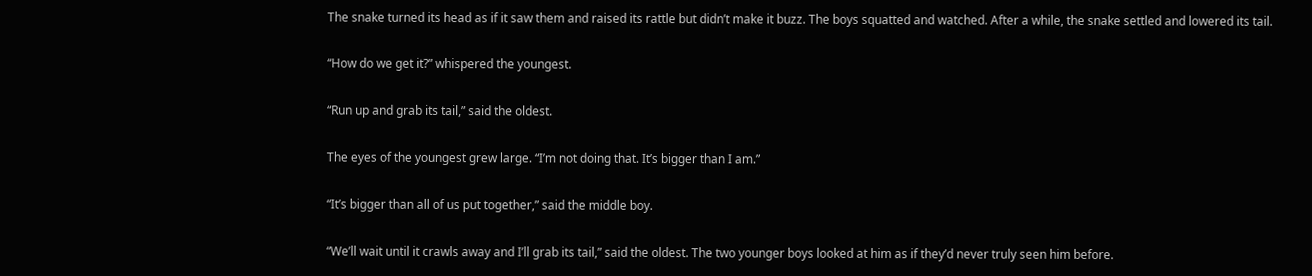The snake turned its head as if it saw them and raised its rattle but didn’t make it buzz. The boys squatted and watched. After a while, the snake settled and lowered its tail.

“How do we get it?” whispered the youngest.

“Run up and grab its tail,” said the oldest.

The eyes of the youngest grew large. “I’m not doing that. It’s bigger than I am.”

“It’s bigger than all of us put together,” said the middle boy.

“We’ll wait until it crawls away and I’ll grab its tail,” said the oldest. The two younger boys looked at him as if they’d never truly seen him before.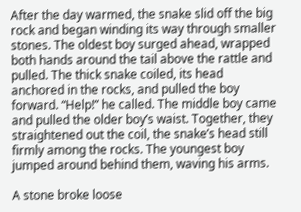After the day warmed, the snake slid off the big rock and began winding its way through smaller stones. The oldest boy surged ahead, wrapped both hands around the tail above the rattle and pulled. The thick snake coiled, its head anchored in the rocks, and pulled the boy forward. “Help!” he called. The middle boy came and pulled the older boy’s waist. Together, they straightened out the coil, the snake’s head still firmly among the rocks. The youngest boy jumped around behind them, waving his arms.

A stone broke loose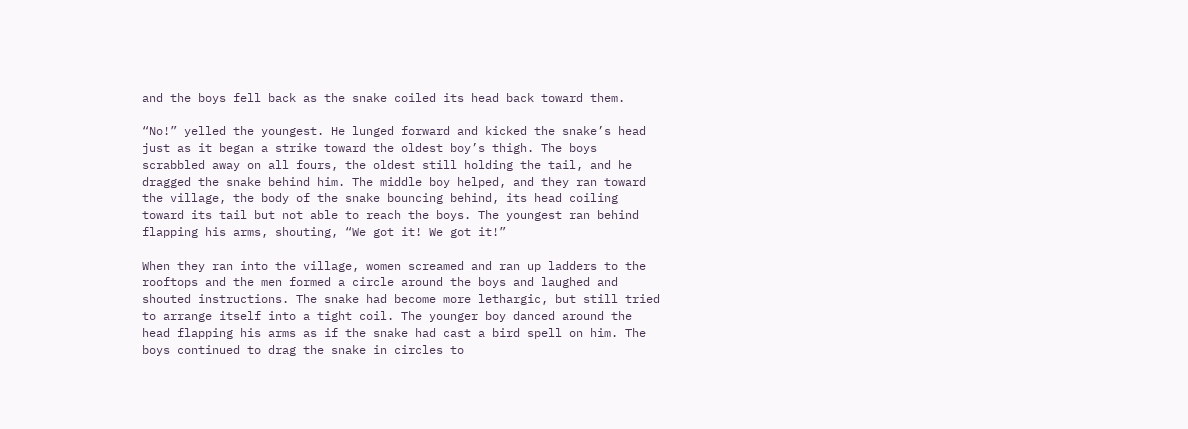and the boys fell back as the snake coiled its head back toward them.

“No!” yelled the youngest. He lunged forward and kicked the snake’s head just as it began a strike toward the oldest boy’s thigh. The boys scrabbled away on all fours, the oldest still holding the tail, and he dragged the snake behind him. The middle boy helped, and they ran toward the village, the body of the snake bouncing behind, its head coiling toward its tail but not able to reach the boys. The youngest ran behind flapping his arms, shouting, “We got it! We got it!”

When they ran into the village, women screamed and ran up ladders to the rooftops and the men formed a circle around the boys and laughed and shouted instructions. The snake had become more lethargic, but still tried to arrange itself into a tight coil. The younger boy danced around the head flapping his arms as if the snake had cast a bird spell on him. The boys continued to drag the snake in circles to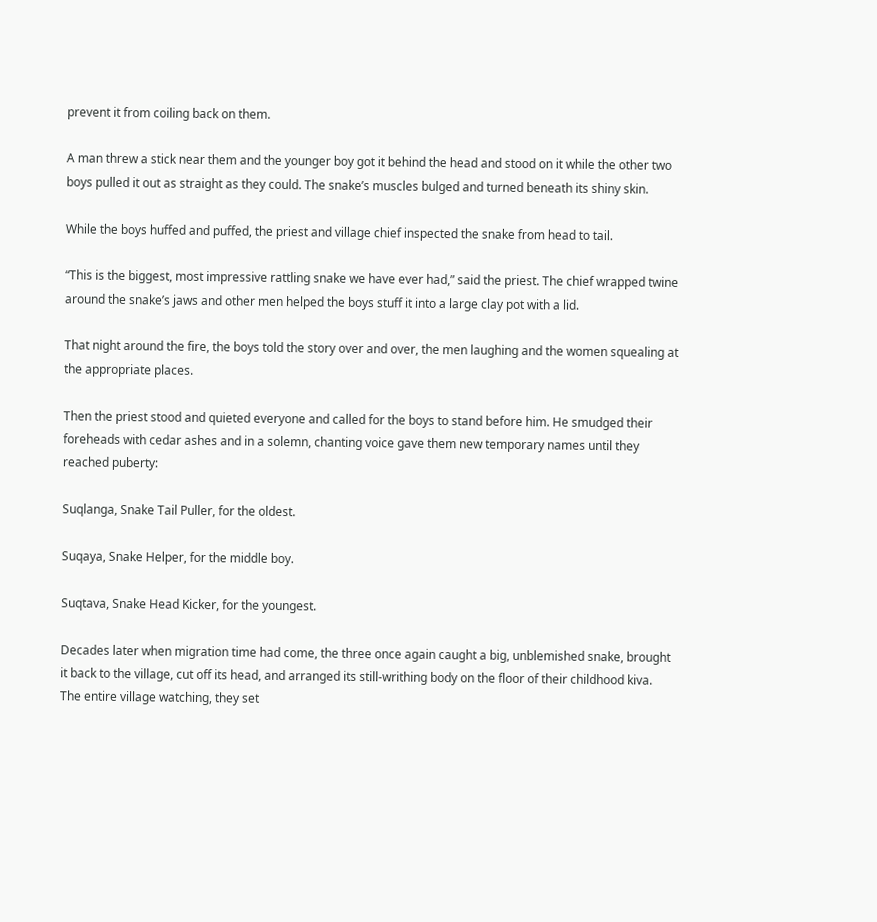prevent it from coiling back on them.

A man threw a stick near them and the younger boy got it behind the head and stood on it while the other two boys pulled it out as straight as they could. The snake’s muscles bulged and turned beneath its shiny skin.

While the boys huffed and puffed, the priest and village chief inspected the snake from head to tail.

“This is the biggest, most impressive rattling snake we have ever had,” said the priest. The chief wrapped twine around the snake’s jaws and other men helped the boys stuff it into a large clay pot with a lid.

That night around the fire, the boys told the story over and over, the men laughing and the women squealing at the appropriate places.

Then the priest stood and quieted everyone and called for the boys to stand before him. He smudged their foreheads with cedar ashes and in a solemn, chanting voice gave them new temporary names until they reached puberty:

Suqlanga, Snake Tail Puller, for the oldest.

Suqaya, Snake Helper, for the middle boy.

Suqtava, Snake Head Kicker, for the youngest.

Decades later when migration time had come, the three once again caught a big, unblemished snake, brought it back to the village, cut off its head, and arranged its still-writhing body on the floor of their childhood kiva. The entire village watching, they set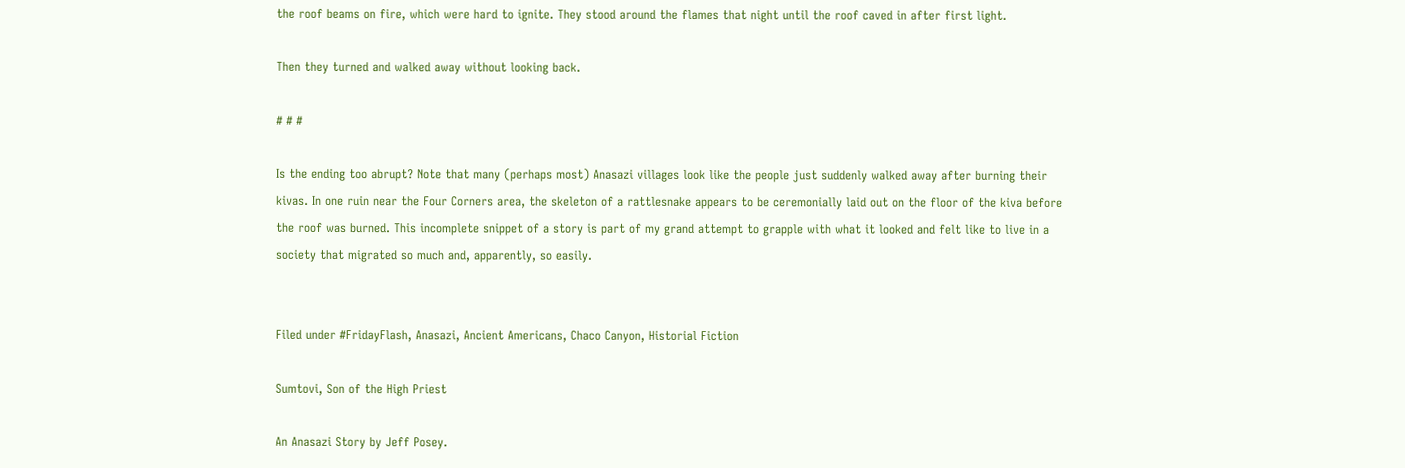the roof beams on fire, which were hard to ignite. They stood around the flames that night until the roof caved in after first light.

Then they turned and walked away without looking back.

# # #

Is the ending too abrupt? Note that many (perhaps most) Anasazi villages look like the people just suddenly walked away after burning their kivas. In one ruin near the Four Corners area, the skeleton of a rattlesnake appears to be ceremonially laid out on the floor of the kiva before the roof was burned. This incomplete snippet of a story is part of my grand attempt to grapple with what it looked and felt like to live in a society that migrated so much and, apparently, so easily.


Filed under #FridayFlash, Anasazi, Ancient Americans, Chaco Canyon, Historial Fiction

Sumtovi, Son of the High Priest

An Anasazi Story by Jeff Posey.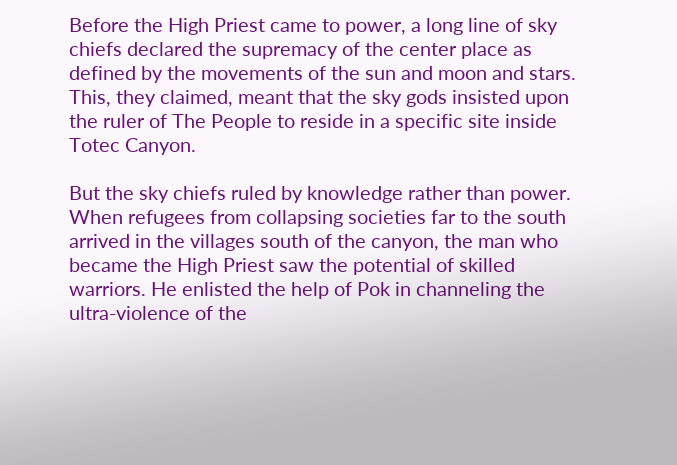Before the High Priest came to power, a long line of sky chiefs declared the supremacy of the center place as defined by the movements of the sun and moon and stars. This, they claimed, meant that the sky gods insisted upon the ruler of The People to reside in a specific site inside Totec Canyon.

But the sky chiefs ruled by knowledge rather than power. When refugees from collapsing societies far to the south arrived in the villages south of the canyon, the man who became the High Priest saw the potential of skilled warriors. He enlisted the help of Pok in channeling the ultra-violence of the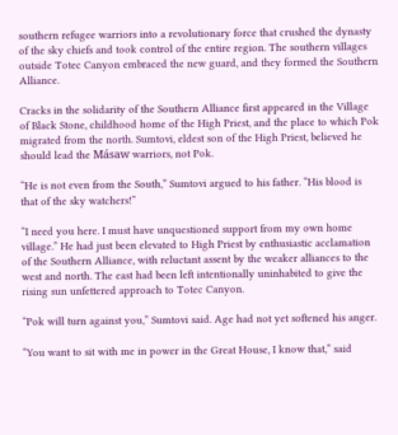southern refugee warriors into a revolutionary force that crushed the dynasty of the sky chiefs and took control of the entire region. The southern villages outside Totec Canyon embraced the new guard, and they formed the Southern Alliance.

Cracks in the solidarity of the Southern Alliance first appeared in the Village of Black Stone, childhood home of the High Priest, and the place to which Pok migrated from the north. Sumtovi, eldest son of the High Priest, believed he should lead the Másaw warriors, not Pok.

“He is not even from the South,” Sumtovi argued to his father. “His blood is that of the sky watchers!”

“I need you here. I must have unquestioned support from my own home village.” He had just been elevated to High Priest by enthusiastic acclamation of the Southern Alliance, with reluctant assent by the weaker alliances to the west and north. The east had been left intentionally uninhabited to give the rising sun unfettered approach to Totec Canyon.

“Pok will turn against you,” Sumtovi said. Age had not yet softened his anger.

“You want to sit with me in power in the Great House, I know that,” said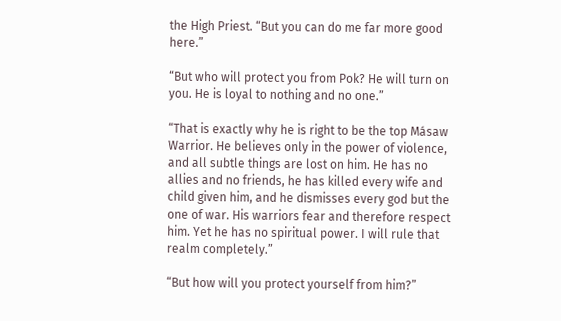the High Priest. “But you can do me far more good here.”

“But who will protect you from Pok? He will turn on you. He is loyal to nothing and no one.”

“That is exactly why he is right to be the top Másaw Warrior. He believes only in the power of violence, and all subtle things are lost on him. He has no allies and no friends, he has killed every wife and child given him, and he dismisses every god but the one of war. His warriors fear and therefore respect him. Yet he has no spiritual power. I will rule that realm completely.”

“But how will you protect yourself from him?”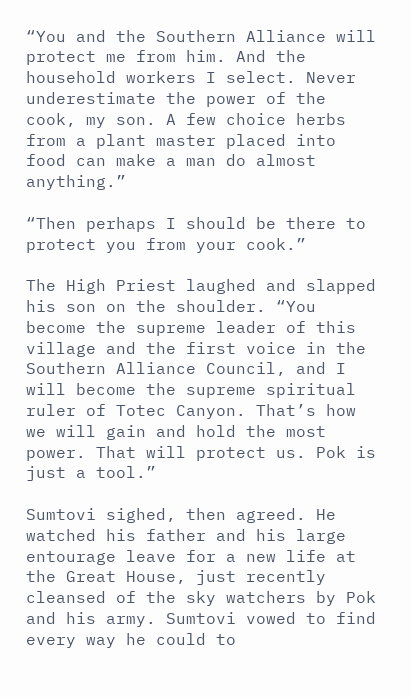“You and the Southern Alliance will protect me from him. And the household workers I select. Never underestimate the power of the cook, my son. A few choice herbs from a plant master placed into food can make a man do almost anything.”

“Then perhaps I should be there to protect you from your cook.”

The High Priest laughed and slapped his son on the shoulder. “You become the supreme leader of this village and the first voice in the Southern Alliance Council, and I will become the supreme spiritual ruler of Totec Canyon. That’s how we will gain and hold the most power. That will protect us. Pok is just a tool.”

Sumtovi sighed, then agreed. He watched his father and his large entourage leave for a new life at the Great House, just recently cleansed of the sky watchers by Pok and his army. Sumtovi vowed to find every way he could to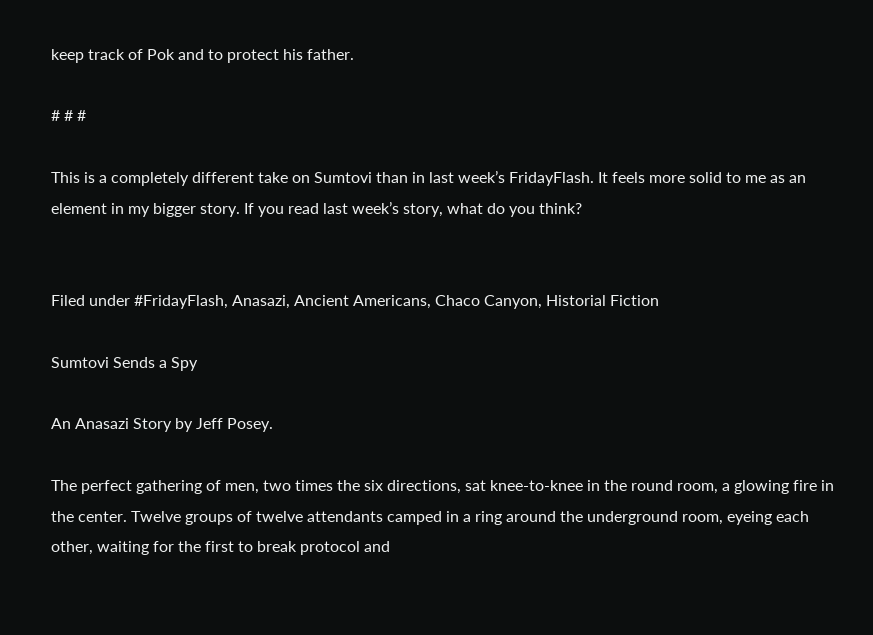keep track of Pok and to protect his father.

# # #

This is a completely different take on Sumtovi than in last week’s FridayFlash. It feels more solid to me as an element in my bigger story. If you read last week’s story, what do you think?


Filed under #FridayFlash, Anasazi, Ancient Americans, Chaco Canyon, Historial Fiction

Sumtovi Sends a Spy

An Anasazi Story by Jeff Posey.

The perfect gathering of men, two times the six directions, sat knee-to-knee in the round room, a glowing fire in the center. Twelve groups of twelve attendants camped in a ring around the underground room, eyeing each other, waiting for the first to break protocol and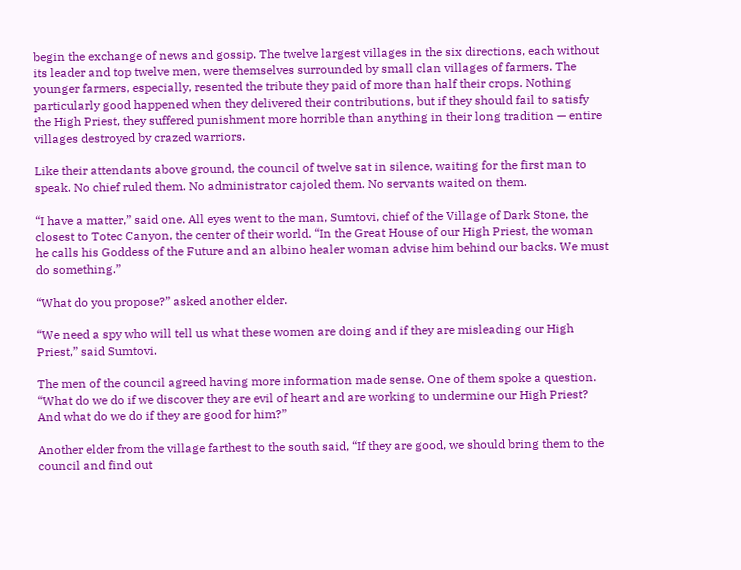begin the exchange of news and gossip. The twelve largest villages in the six directions, each without its leader and top twelve men, were themselves surrounded by small clan villages of farmers. The younger farmers, especially, resented the tribute they paid of more than half their crops. Nothing particularly good happened when they delivered their contributions, but if they should fail to satisfy the High Priest, they suffered punishment more horrible than anything in their long tradition — entire villages destroyed by crazed warriors.

Like their attendants above ground, the council of twelve sat in silence, waiting for the first man to speak. No chief ruled them. No administrator cajoled them. No servants waited on them.

“I have a matter,” said one. All eyes went to the man, Sumtovi, chief of the Village of Dark Stone, the closest to Totec Canyon, the center of their world. “In the Great House of our High Priest, the woman he calls his Goddess of the Future and an albino healer woman advise him behind our backs. We must do something.”

“What do you propose?” asked another elder.

“We need a spy who will tell us what these women are doing and if they are misleading our High Priest,” said Sumtovi.

The men of the council agreed having more information made sense. One of them spoke a question. “What do we do if we discover they are evil of heart and are working to undermine our High Priest? And what do we do if they are good for him?”

Another elder from the village farthest to the south said, “If they are good, we should bring them to the council and find out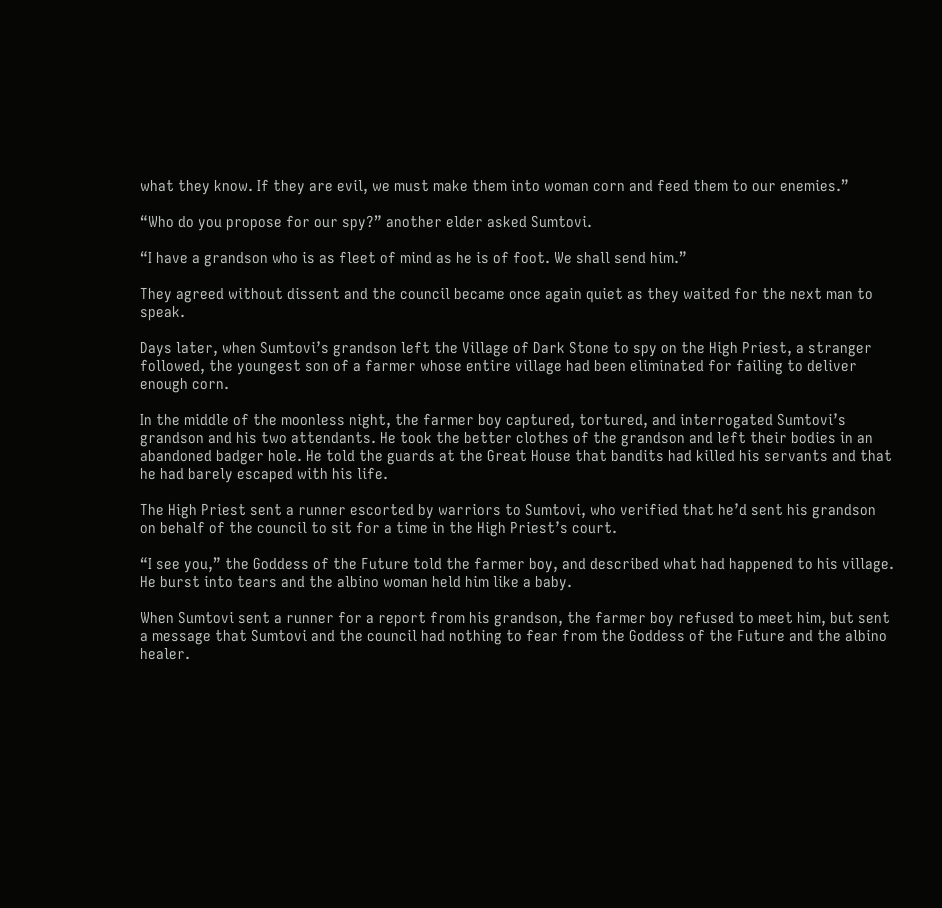what they know. If they are evil, we must make them into woman corn and feed them to our enemies.”

“Who do you propose for our spy?” another elder asked Sumtovi.

“I have a grandson who is as fleet of mind as he is of foot. We shall send him.”

They agreed without dissent and the council became once again quiet as they waited for the next man to speak.

Days later, when Sumtovi’s grandson left the Village of Dark Stone to spy on the High Priest, a stranger followed, the youngest son of a farmer whose entire village had been eliminated for failing to deliver enough corn.

In the middle of the moonless night, the farmer boy captured, tortured, and interrogated Sumtovi’s grandson and his two attendants. He took the better clothes of the grandson and left their bodies in an abandoned badger hole. He told the guards at the Great House that bandits had killed his servants and that he had barely escaped with his life.

The High Priest sent a runner escorted by warriors to Sumtovi, who verified that he’d sent his grandson on behalf of the council to sit for a time in the High Priest’s court.

“I see you,” the Goddess of the Future told the farmer boy, and described what had happened to his village. He burst into tears and the albino woman held him like a baby.

When Sumtovi sent a runner for a report from his grandson, the farmer boy refused to meet him, but sent a message that Sumtovi and the council had nothing to fear from the Goddess of the Future and the albino healer.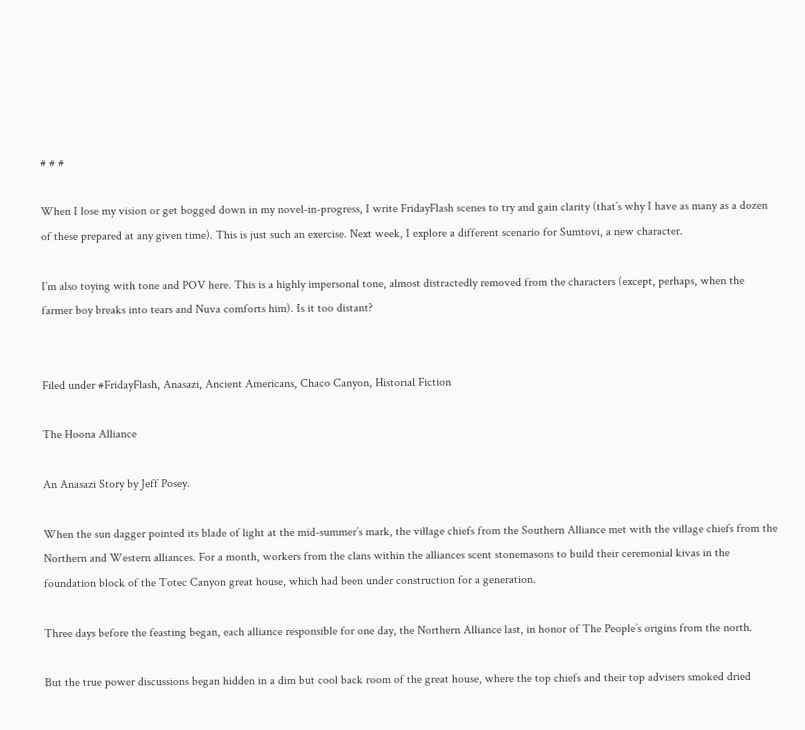# # #

When I lose my vision or get bogged down in my novel-in-progress, I write FridayFlash scenes to try and gain clarity (that’s why I have as many as a dozen of these prepared at any given time). This is just such an exercise. Next week, I explore a different scenario for Sumtovi, a new character.

I’m also toying with tone and POV here. This is a highly impersonal tone, almost distractedly removed from the characters (except, perhaps, when the farmer boy breaks into tears and Nuva comforts him). Is it too distant?


Filed under #FridayFlash, Anasazi, Ancient Americans, Chaco Canyon, Historial Fiction

The Hoona Alliance

An Anasazi Story by Jeff Posey.

When the sun dagger pointed its blade of light at the mid-summer’s mark, the village chiefs from the Southern Alliance met with the village chiefs from the Northern and Western alliances. For a month, workers from the clans within the alliances scent stonemasons to build their ceremonial kivas in the foundation block of the Totec Canyon great house, which had been under construction for a generation.

Three days before the feasting began, each alliance responsible for one day, the Northern Alliance last, in honor of The People’s origins from the north.

But the true power discussions began hidden in a dim but cool back room of the great house, where the top chiefs and their top advisers smoked dried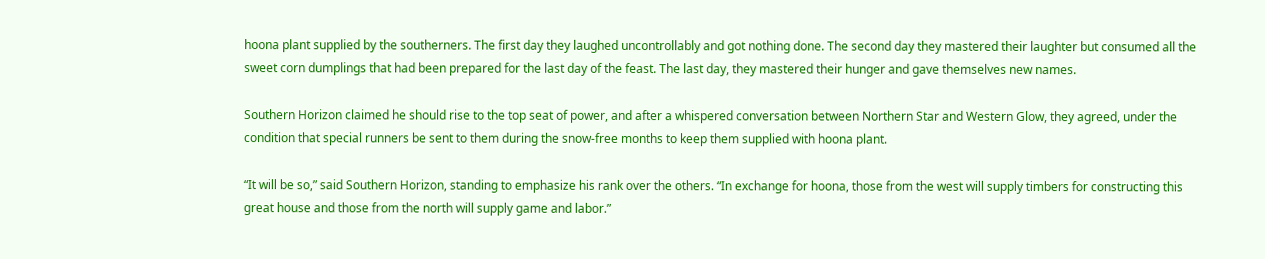hoona plant supplied by the southerners. The first day they laughed uncontrollably and got nothing done. The second day they mastered their laughter but consumed all the sweet corn dumplings that had been prepared for the last day of the feast. The last day, they mastered their hunger and gave themselves new names.

Southern Horizon claimed he should rise to the top seat of power, and after a whispered conversation between Northern Star and Western Glow, they agreed, under the condition that special runners be sent to them during the snow-free months to keep them supplied with hoona plant.

“It will be so,” said Southern Horizon, standing to emphasize his rank over the others. “In exchange for hoona, those from the west will supply timbers for constructing this great house and those from the north will supply game and labor.”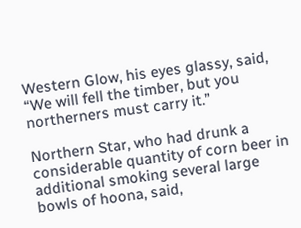Western Glow, his eyes glassy, said, “We will fell the timber, but you northerners must carry it.”

Northern Star, who had drunk a considerable quantity of corn beer in additional smoking several large bowls of hoona, said,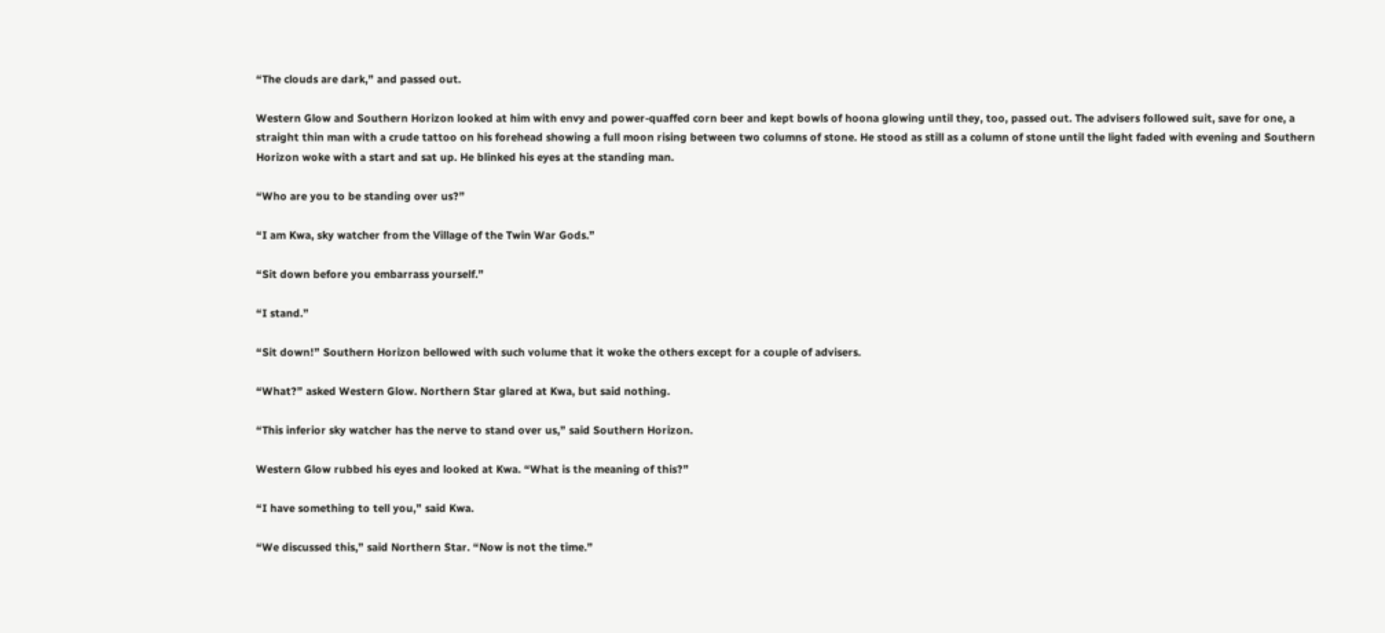“The clouds are dark,” and passed out.

Western Glow and Southern Horizon looked at him with envy and power-quaffed corn beer and kept bowls of hoona glowing until they, too, passed out. The advisers followed suit, save for one, a straight thin man with a crude tattoo on his forehead showing a full moon rising between two columns of stone. He stood as still as a column of stone until the light faded with evening and Southern Horizon woke with a start and sat up. He blinked his eyes at the standing man.

“Who are you to be standing over us?”

“I am Kwa, sky watcher from the Village of the Twin War Gods.”

“Sit down before you embarrass yourself.”

“I stand.”

“Sit down!” Southern Horizon bellowed with such volume that it woke the others except for a couple of advisers.

“What?” asked Western Glow. Northern Star glared at Kwa, but said nothing.

“This inferior sky watcher has the nerve to stand over us,” said Southern Horizon.

Western Glow rubbed his eyes and looked at Kwa. “What is the meaning of this?”

“I have something to tell you,” said Kwa.

“We discussed this,” said Northern Star. “Now is not the time.”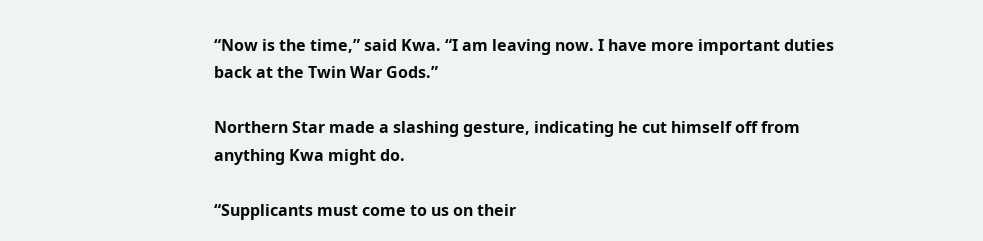“Now is the time,” said Kwa. “I am leaving now. I have more important duties back at the Twin War Gods.”

Northern Star made a slashing gesture, indicating he cut himself off from anything Kwa might do.

“Supplicants must come to us on their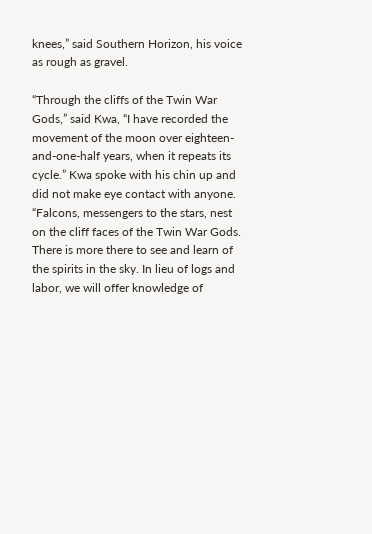knees,” said Southern Horizon, his voice as rough as gravel.

“Through the cliffs of the Twin War Gods,” said Kwa, “I have recorded the movement of the moon over eighteen-and-one-half years, when it repeats its cycle.” Kwa spoke with his chin up and did not make eye contact with anyone. “Falcons, messengers to the stars, nest on the cliff faces of the Twin War Gods. There is more there to see and learn of the spirits in the sky. In lieu of logs and labor, we will offer knowledge of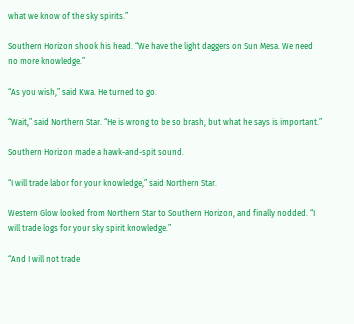what we know of the sky spirits.”

Southern Horizon shook his head. “We have the light daggers on Sun Mesa. We need no more knowledge.”

“As you wish,” said Kwa. He turned to go.

“Wait,” said Northern Star. “He is wrong to be so brash, but what he says is important.”

Southern Horizon made a hawk-and-spit sound.

“I will trade labor for your knowledge,” said Northern Star.

Western Glow looked from Northern Star to Southern Horizon, and finally nodded. “I will trade logs for your sky spirit knowledge.”

“And I will not trade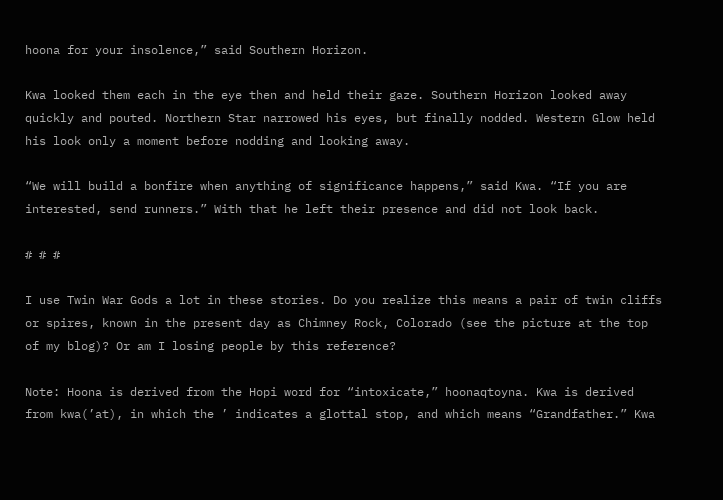hoona for your insolence,” said Southern Horizon.

Kwa looked them each in the eye then and held their gaze. Southern Horizon looked away quickly and pouted. Northern Star narrowed his eyes, but finally nodded. Western Glow held his look only a moment before nodding and looking away.

“We will build a bonfire when anything of significance happens,” said Kwa. “If you are interested, send runners.” With that he left their presence and did not look back.

# # #

I use Twin War Gods a lot in these stories. Do you realize this means a pair of twin cliffs or spires, known in the present day as Chimney Rock, Colorado (see the picture at the top of my blog)? Or am I losing people by this reference?

Note: Hoona is derived from the Hopi word for “intoxicate,” hoonaqtoyna. Kwa is derived from kwa(’at), in which the ’ indicates a glottal stop, and which means “Grandfather.” Kwa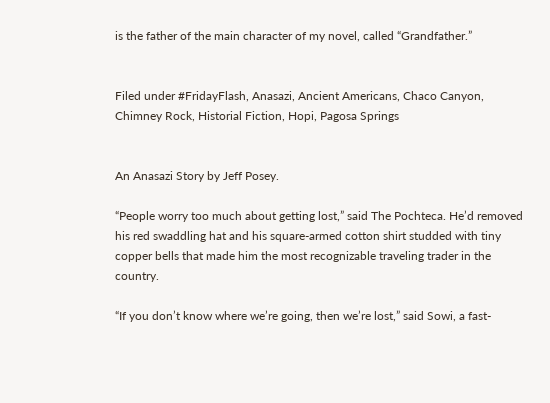is the father of the main character of my novel, called “Grandfather.”


Filed under #FridayFlash, Anasazi, Ancient Americans, Chaco Canyon, Chimney Rock, Historial Fiction, Hopi, Pagosa Springs


An Anasazi Story by Jeff Posey.

“People worry too much about getting lost,” said The Pochteca. He’d removed his red swaddling hat and his square-armed cotton shirt studded with tiny copper bells that made him the most recognizable traveling trader in the country.

“If you don’t know where we’re going, then we’re lost,” said Sowi, a fast-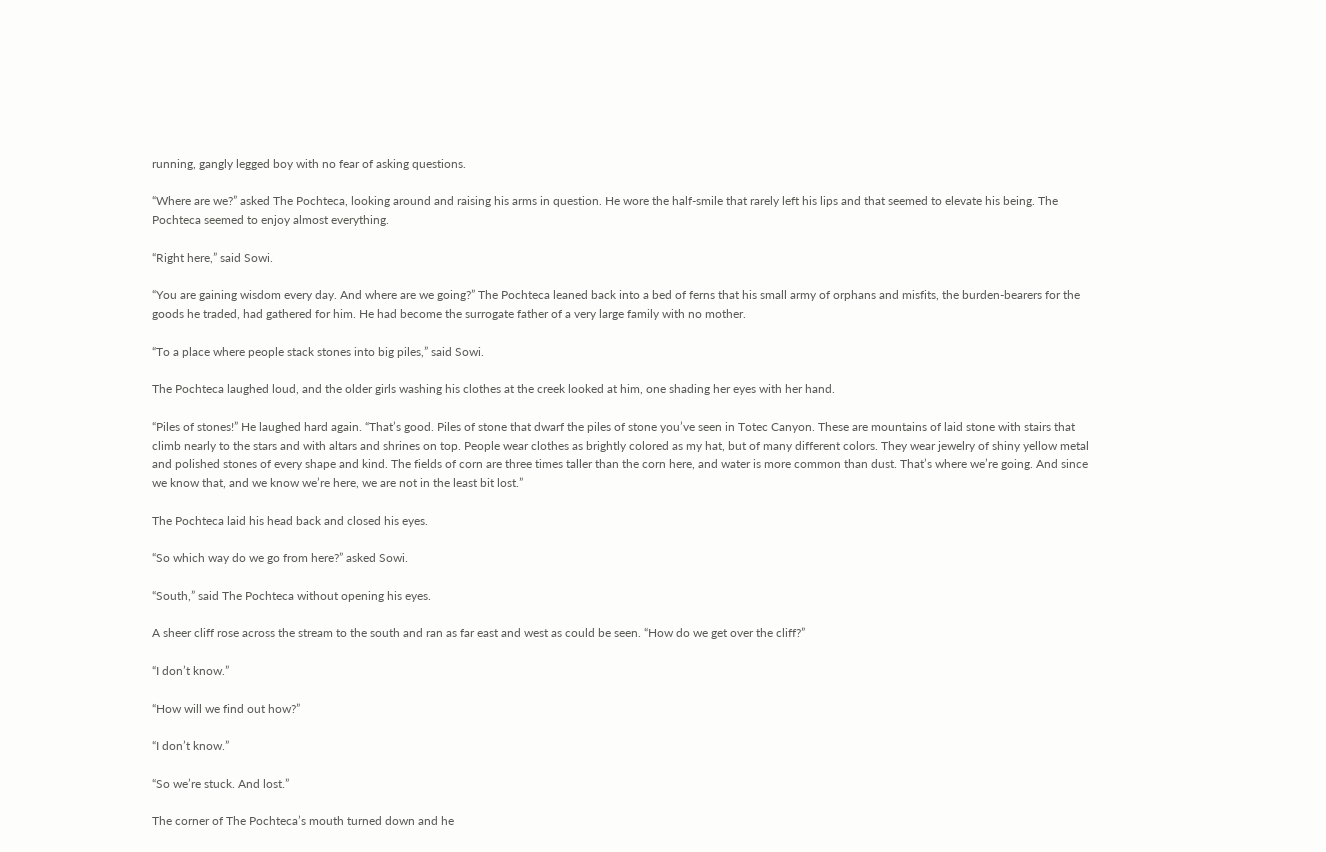running, gangly legged boy with no fear of asking questions.

“Where are we?” asked The Pochteca, looking around and raising his arms in question. He wore the half-smile that rarely left his lips and that seemed to elevate his being. The Pochteca seemed to enjoy almost everything.

“Right here,” said Sowi.

“You are gaining wisdom every day. And where are we going?” The Pochteca leaned back into a bed of ferns that his small army of orphans and misfits, the burden-bearers for the goods he traded, had gathered for him. He had become the surrogate father of a very large family with no mother.

“To a place where people stack stones into big piles,” said Sowi.

The Pochteca laughed loud, and the older girls washing his clothes at the creek looked at him, one shading her eyes with her hand.

“Piles of stones!” He laughed hard again. “That’s good. Piles of stone that dwarf the piles of stone you’ve seen in Totec Canyon. These are mountains of laid stone with stairs that climb nearly to the stars and with altars and shrines on top. People wear clothes as brightly colored as my hat, but of many different colors. They wear jewelry of shiny yellow metal and polished stones of every shape and kind. The fields of corn are three times taller than the corn here, and water is more common than dust. That’s where we’re going. And since we know that, and we know we’re here, we are not in the least bit lost.”

The Pochteca laid his head back and closed his eyes.

“So which way do we go from here?” asked Sowi.

“South,” said The Pochteca without opening his eyes.

A sheer cliff rose across the stream to the south and ran as far east and west as could be seen. “How do we get over the cliff?”

“I don’t know.”

“How will we find out how?”

“I don’t know.”

“So we’re stuck. And lost.”

The corner of The Pochteca’s mouth turned down and he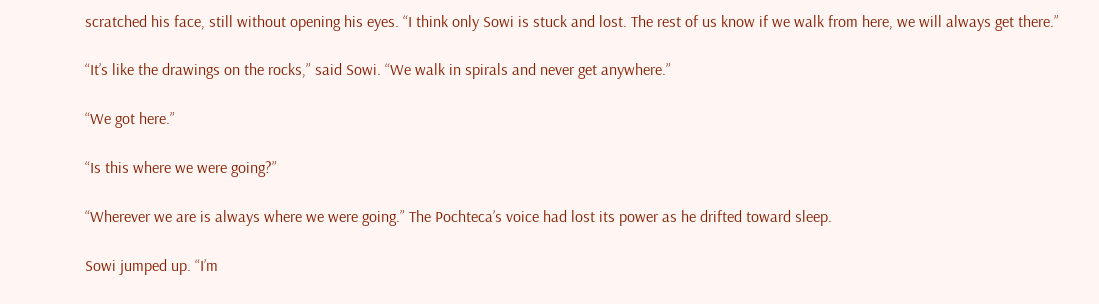scratched his face, still without opening his eyes. “I think only Sowi is stuck and lost. The rest of us know if we walk from here, we will always get there.”

“It’s like the drawings on the rocks,” said Sowi. “We walk in spirals and never get anywhere.”

“We got here.”

“Is this where we were going?”

“Wherever we are is always where we were going.” The Pochteca’s voice had lost its power as he drifted toward sleep.

Sowi jumped up. “I’m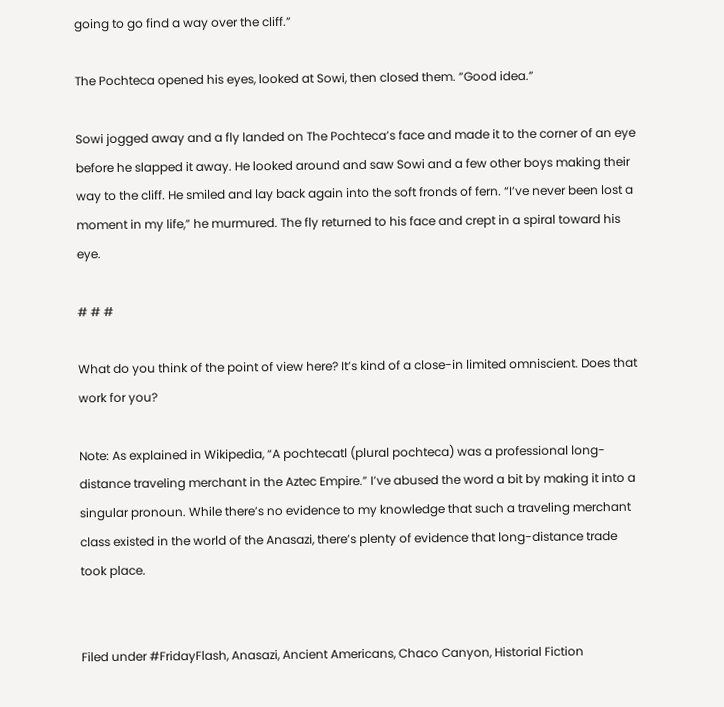going to go find a way over the cliff.”

The Pochteca opened his eyes, looked at Sowi, then closed them. “Good idea.”

Sowi jogged away and a fly landed on The Pochteca’s face and made it to the corner of an eye before he slapped it away. He looked around and saw Sowi and a few other boys making their way to the cliff. He smiled and lay back again into the soft fronds of fern. “I’ve never been lost a moment in my life,” he murmured. The fly returned to his face and crept in a spiral toward his eye.

# # #

What do you think of the point of view here? It’s kind of a close-in limited omniscient. Does that work for you?

Note: As explained in Wikipedia, “A pochtecatl (plural pochteca) was a professional long-distance traveling merchant in the Aztec Empire.” I’ve abused the word a bit by making it into a singular pronoun. While there’s no evidence to my knowledge that such a traveling merchant class existed in the world of the Anasazi, there’s plenty of evidence that long-distance trade took place.


Filed under #FridayFlash, Anasazi, Ancient Americans, Chaco Canyon, Historial Fiction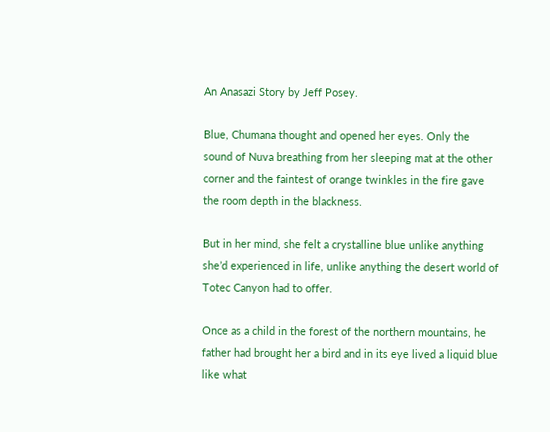An Anasazi Story by Jeff Posey.

Blue, Chumana thought and opened her eyes. Only the sound of Nuva breathing from her sleeping mat at the other corner and the faintest of orange twinkles in the fire gave the room depth in the blackness.

But in her mind, she felt a crystalline blue unlike anything she’d experienced in life, unlike anything the desert world of Totec Canyon had to offer.

Once as a child in the forest of the northern mountains, he father had brought her a bird and in its eye lived a liquid blue like what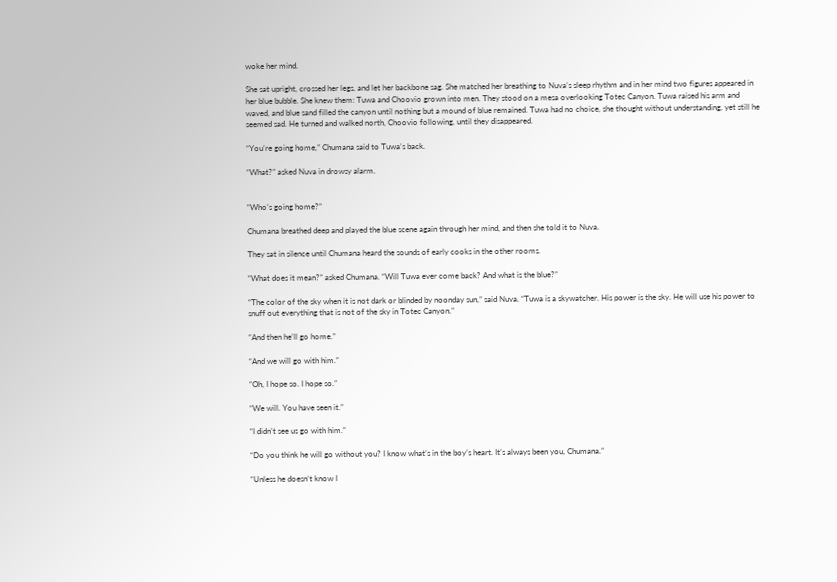woke her mind.

She sat upright, crossed her legs, and let her backbone sag. She matched her breathing to Nuva’s sleep rhythm and in her mind two figures appeared in her blue bubble. She knew them: Tuwa and Choovio grown into men. They stood on a mesa overlooking Totec Canyon. Tuwa raised his arm and waved, and blue sand filled the canyon until nothing but a mound of blue remained. Tuwa had no choice, she thought without understanding, yet still he seemed sad. He turned and walked north, Choovio following, until they disappeared.

“You’re going home,” Chumana said to Tuwa’s back.

“What?” asked Nuva in drowsy alarm.


“Who’s going home?”

Chumana breathed deep and played the blue scene again through her mind, and then she told it to Nuva.

They sat in silence until Chumana heard the sounds of early cooks in the other rooms.

“What does it mean?” asked Chumana. “Will Tuwa ever come back? And what is the blue?”

“The color of the sky when it is not dark or blinded by noonday sun,” said Nuva. “Tuwa is a skywatcher. His power is the sky. He will use his power to snuff out everything that is not of the sky in Totec Canyon.”

“And then he’ll go home.”

“And we will go with him.”

“Oh, I hope so. I hope so.”

“We will. You have seen it.”

“I didn’t see us go with him.”

“Do you think he will go without you? I know what’s in the boy’s heart. It’s always been you, Chumana.”

“Unless he doesn’t know I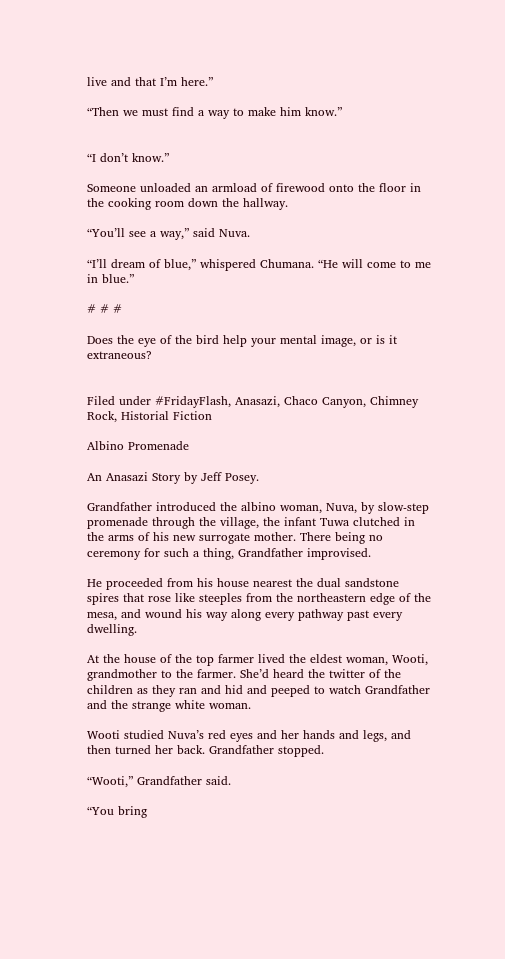live and that I’m here.”

“Then we must find a way to make him know.”


“I don’t know.”

Someone unloaded an armload of firewood onto the floor in the cooking room down the hallway.

“You’ll see a way,” said Nuva.

“I’ll dream of blue,” whispered Chumana. “He will come to me in blue.”

# # #

Does the eye of the bird help your mental image, or is it extraneous?


Filed under #FridayFlash, Anasazi, Chaco Canyon, Chimney Rock, Historial Fiction

Albino Promenade

An Anasazi Story by Jeff Posey.

Grandfather introduced the albino woman, Nuva, by slow-step promenade through the village, the infant Tuwa clutched in the arms of his new surrogate mother. There being no ceremony for such a thing, Grandfather improvised.

He proceeded from his house nearest the dual sandstone spires that rose like steeples from the northeastern edge of the mesa, and wound his way along every pathway past every dwelling.

At the house of the top farmer lived the eldest woman, Wooti, grandmother to the farmer. She’d heard the twitter of the children as they ran and hid and peeped to watch Grandfather and the strange white woman.

Wooti studied Nuva’s red eyes and her hands and legs, and then turned her back. Grandfather stopped.

“Wooti,” Grandfather said.

“You bring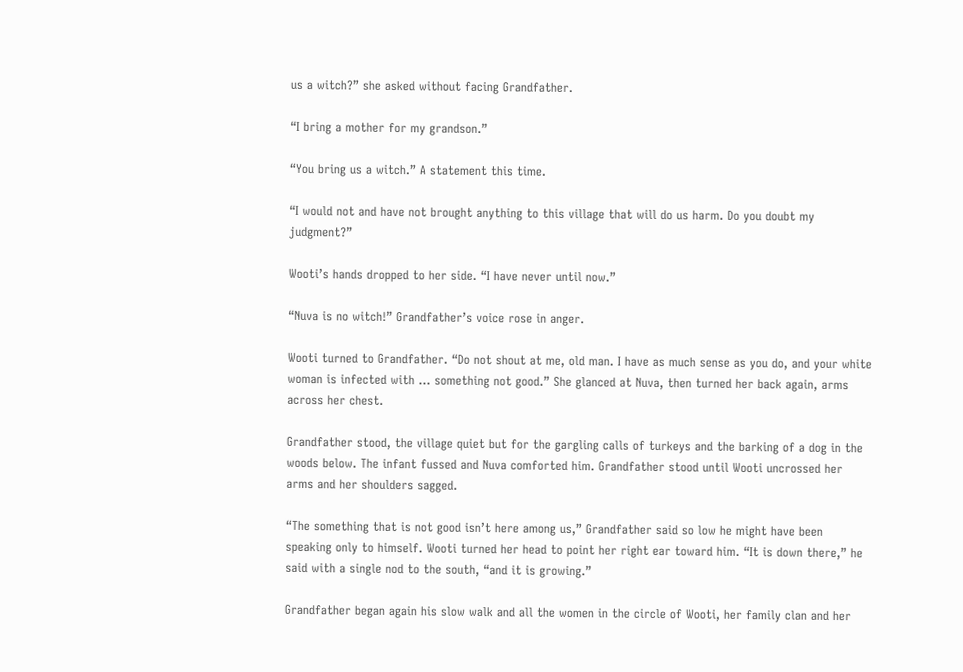us a witch?” she asked without facing Grandfather.

“I bring a mother for my grandson.”

“You bring us a witch.” A statement this time.

“I would not and have not brought anything to this village that will do us harm. Do you doubt my judgment?”

Wooti’s hands dropped to her side. “I have never until now.”

“Nuva is no witch!” Grandfather’s voice rose in anger.

Wooti turned to Grandfather. “Do not shout at me, old man. I have as much sense as you do, and your white woman is infected with … something not good.” She glanced at Nuva, then turned her back again, arms across her chest.

Grandfather stood, the village quiet but for the gargling calls of turkeys and the barking of a dog in the woods below. The infant fussed and Nuva comforted him. Grandfather stood until Wooti uncrossed her arms and her shoulders sagged.

“The something that is not good isn’t here among us,” Grandfather said so low he might have been speaking only to himself. Wooti turned her head to point her right ear toward him. “It is down there,” he said with a single nod to the south, “and it is growing.”

Grandfather began again his slow walk and all the women in the circle of Wooti, her family clan and her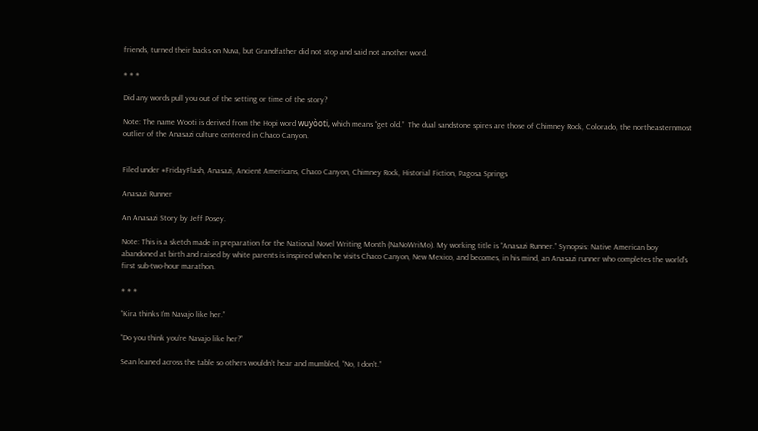friends, turned their backs on Nuva, but Grandfather did not stop and said not another word.

# # #

Did any words pull you out of the setting or time of the story?

Note: The name Wooti is derived from the Hopi word wuyòoti, which means “get old.”  The dual sandstone spires are those of Chimney Rock, Colorado, the northeasternmost outlier of the Anasazi culture centered in Chaco Canyon.


Filed under #FridayFlash, Anasazi, Ancient Americans, Chaco Canyon, Chimney Rock, Historial Fiction, Pagosa Springs

Anasazi Runner

An Anasazi Story by Jeff Posey.

Note: This is a sketch made in preparation for the National Novel Writing Month (NaNoWriMo). My working title is “Anasazi Runner.” Synopsis: Native American boy abandoned at birth and raised by white parents is inspired when he visits Chaco Canyon, New Mexico, and becomes, in his mind, an Anasazi runner who completes the world’s first sub-two-hour marathon.

# # #

“Kira thinks I’m Navajo like her.”

“Do you think you’re Navajo like her?”

Sean leaned across the table so others wouldn’t hear and mumbled, “No, I don’t.”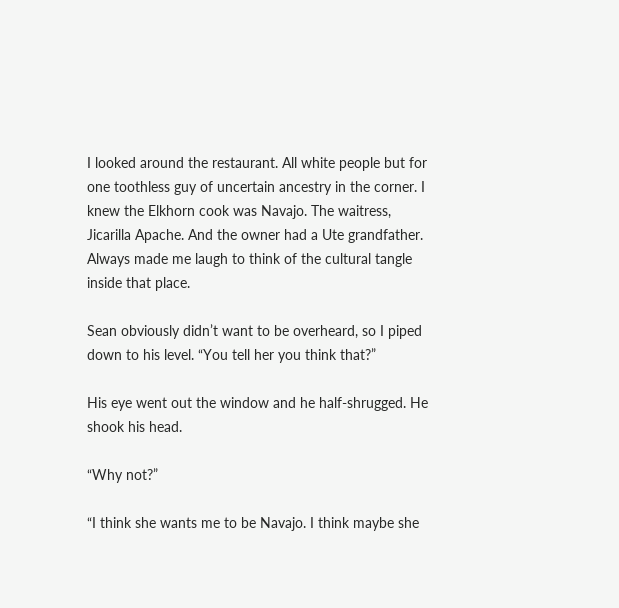I looked around the restaurant. All white people but for one toothless guy of uncertain ancestry in the corner. I knew the Elkhorn cook was Navajo. The waitress, Jicarilla Apache. And the owner had a Ute grandfather. Always made me laugh to think of the cultural tangle inside that place.

Sean obviously didn’t want to be overheard, so I piped down to his level. “You tell her you think that?”

His eye went out the window and he half-shrugged. He shook his head.

“Why not?”

“I think she wants me to be Navajo. I think maybe she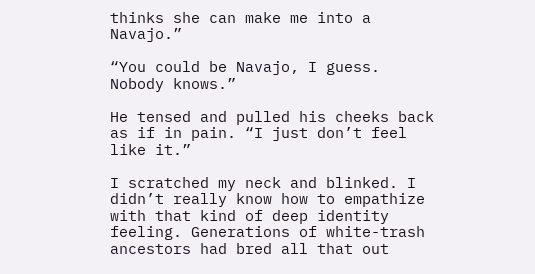thinks she can make me into a Navajo.”

“You could be Navajo, I guess. Nobody knows.”

He tensed and pulled his cheeks back as if in pain. “I just don’t feel like it.”

I scratched my neck and blinked. I didn’t really know how to empathize with that kind of deep identity feeling. Generations of white-trash ancestors had bred all that out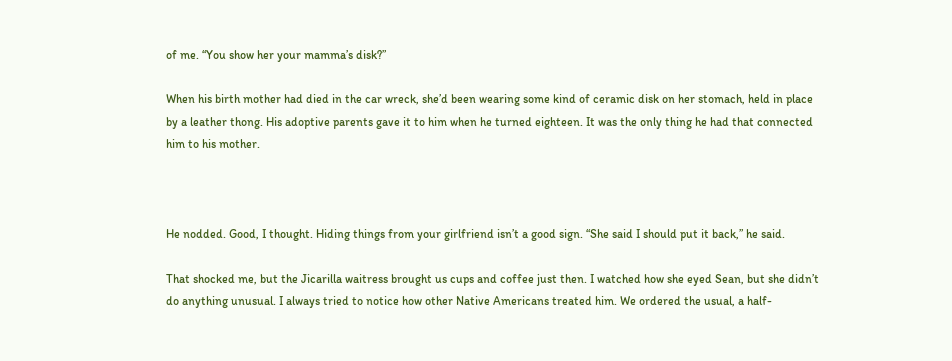of me. “You show her your mamma’s disk?”

When his birth mother had died in the car wreck, she’d been wearing some kind of ceramic disk on her stomach, held in place by a leather thong. His adoptive parents gave it to him when he turned eighteen. It was the only thing he had that connected him to his mother.



He nodded. Good, I thought. Hiding things from your girlfriend isn’t a good sign. “She said I should put it back,” he said.

That shocked me, but the Jicarilla waitress brought us cups and coffee just then. I watched how she eyed Sean, but she didn’t do anything unusual. I always tried to notice how other Native Americans treated him. We ordered the usual, a half-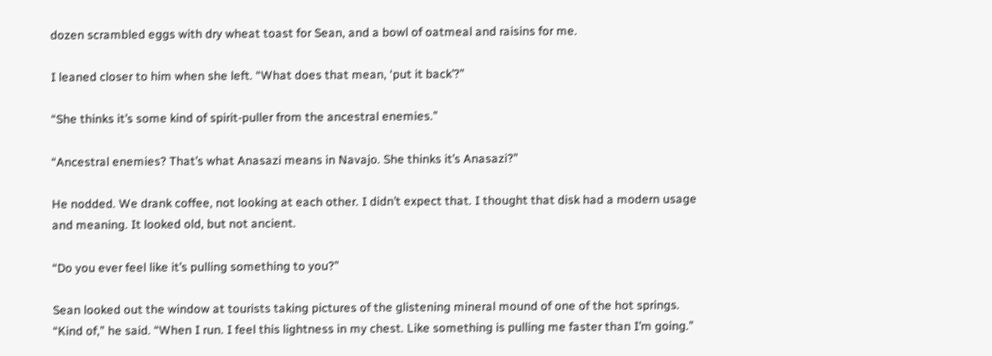dozen scrambled eggs with dry wheat toast for Sean, and a bowl of oatmeal and raisins for me.

I leaned closer to him when she left. “What does that mean, ‘put it back’?”

“She thinks it’s some kind of spirit-puller from the ancestral enemies.”

“Ancestral enemies? That’s what Anasazi means in Navajo. She thinks it’s Anasazi?”

He nodded. We drank coffee, not looking at each other. I didn’t expect that. I thought that disk had a modern usage and meaning. It looked old, but not ancient.

“Do you ever feel like it’s pulling something to you?”

Sean looked out the window at tourists taking pictures of the glistening mineral mound of one of the hot springs. “Kind of,” he said. “When I run. I feel this lightness in my chest. Like something is pulling me faster than I’m going.”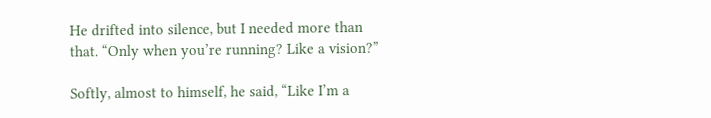He drifted into silence, but I needed more than that. “Only when you’re running? Like a vision?”

Softly, almost to himself, he said, “Like I’m a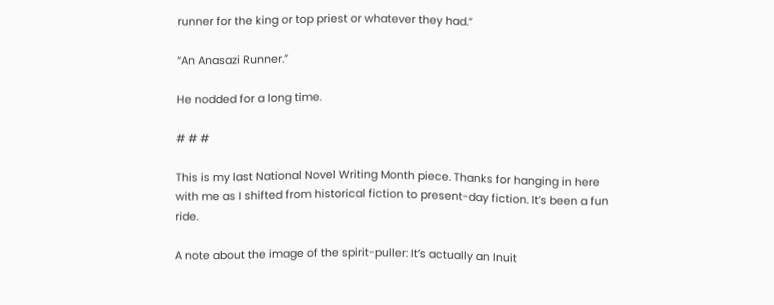runner for the king or top priest or whatever they had.”

“An Anasazi Runner.”

He nodded for a long time.

# # #

This is my last National Novel Writing Month piece. Thanks for hanging in here with me as I shifted from historical fiction to present-day fiction. It’s been a fun ride.

A note about the image of the spirit-puller: It’s actually an Inuit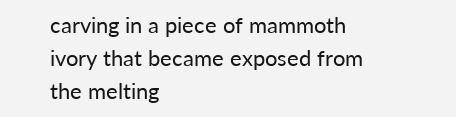carving in a piece of mammoth ivory that became exposed from the melting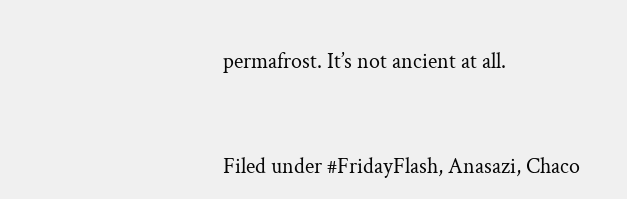permafrost. It’s not ancient at all.


Filed under #FridayFlash, Anasazi, Chaco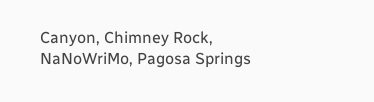Canyon, Chimney Rock, NaNoWriMo, Pagosa Springs